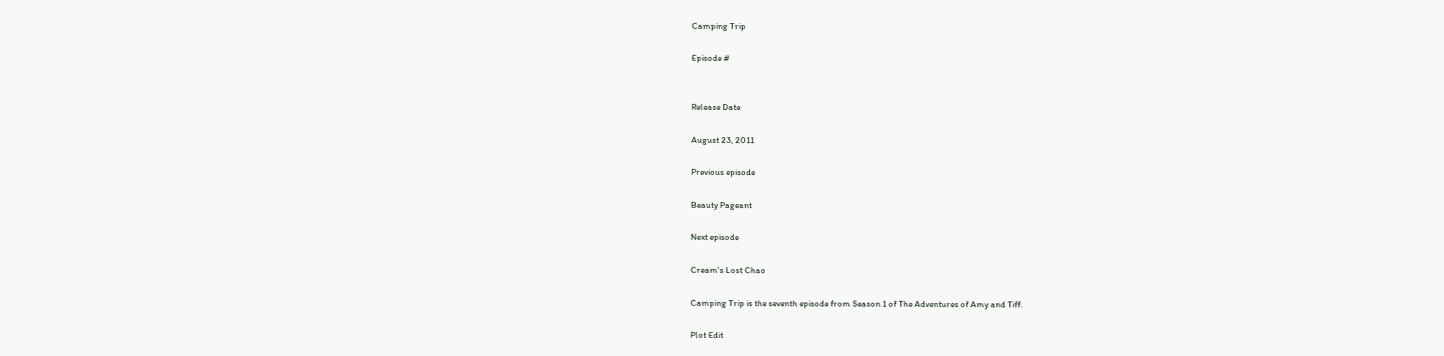Camping Trip

Episode #


Release Date

August 23, 2011

Previous episode

Beauty Pageant

Next episode

Cream's Lost Chao

Camping Trip is the seventh episode from Season 1 of The Adventures of Amy and Tiff.

Plot Edit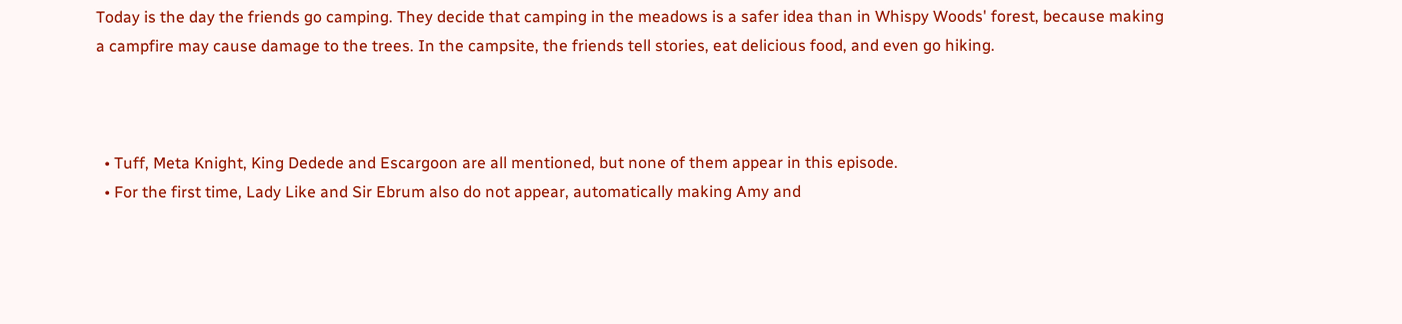Today is the day the friends go camping. They decide that camping in the meadows is a safer idea than in Whispy Woods' forest, because making a campfire may cause damage to the trees. In the campsite, the friends tell stories, eat delicious food, and even go hiking.



  • Tuff, Meta Knight, King Dedede and Escargoon are all mentioned, but none of them appear in this episode.
  • For the first time, Lady Like and Sir Ebrum also do not appear, automatically making Amy and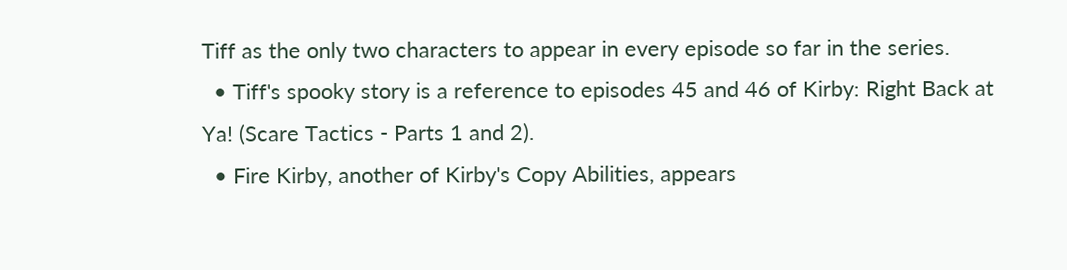Tiff as the only two characters to appear in every episode so far in the series.
  • Tiff's spooky story is a reference to episodes 45 and 46 of Kirby: Right Back at Ya! (Scare Tactics - Parts 1 and 2).
  • Fire Kirby, another of Kirby's Copy Abilities, appears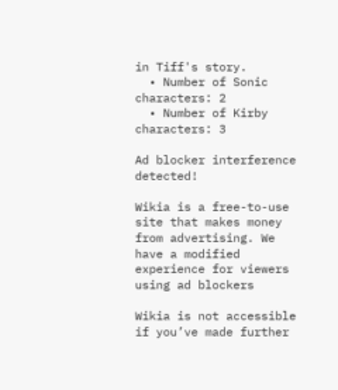in Tiff's story.
  • Number of Sonic characters: 2
  • Number of Kirby characters: 3

Ad blocker interference detected!

Wikia is a free-to-use site that makes money from advertising. We have a modified experience for viewers using ad blockers

Wikia is not accessible if you’ve made further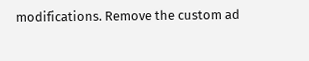modifications. Remove the custom ad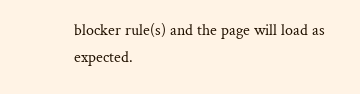blocker rule(s) and the page will load as expected.